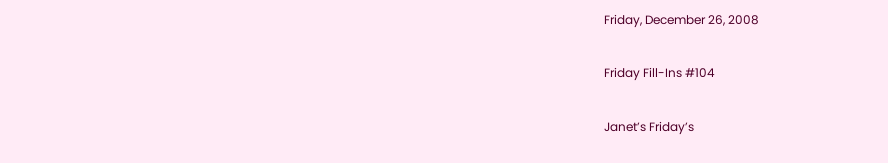Friday, December 26, 2008

Friday Fill-Ins #104

Janet’s Friday’s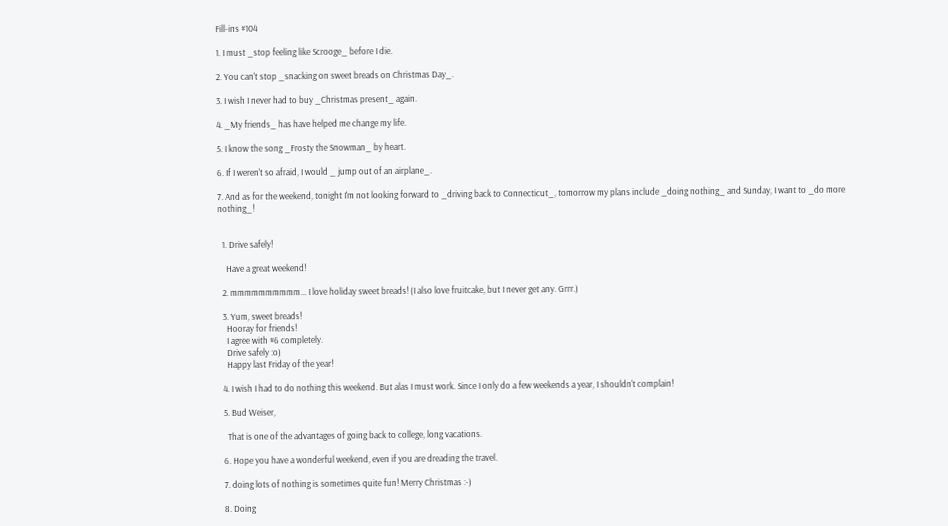Fill-ins #104

1. I must _stop feeling like Scrooge_ before I die.

2. You can't stop _snacking on sweet breads on Christmas Day_.

3. I wish I never had to buy _Christmas present_ again.

4. _My friends_ has have helped me change my life.

5. I know the song _Frosty the Snowman_ by heart.

6. If I weren't so afraid, I would _ jump out of an airplane_.

7. And as for the weekend, tonight I'm not looking forward to _driving back to Connecticut_, tomorrow my plans include _doing nothing_ and Sunday, I want to _do more nothing_!


  1. Drive safely!

    Have a great weekend!

  2. mmmmmmmmmm... I love holiday sweet breads! (I also love fruitcake, but I never get any. Grrr.)

  3. Yum, sweet breads!
    Hooray for friends!
    I agree with #6 completely.
    Drive safely :o)
    Happy last Friday of the year!

  4. I wish I had to do nothing this weekend. But alas I must work. Since I only do a few weekends a year, I shouldn't complain!

  5. Bud Weiser,

    That is one of the advantages of going back to college, long vacations.

  6. Hope you have a wonderful weekend, even if you are dreading the travel.

  7. doing lots of nothing is sometimes quite fun! Merry Christmas :-)

  8. Doing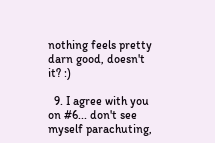nothing feels pretty darn good, doesn't it? :)

  9. I agree with you on #6... don't see myself parachuting,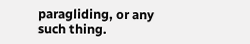paragliding, or any such thing.